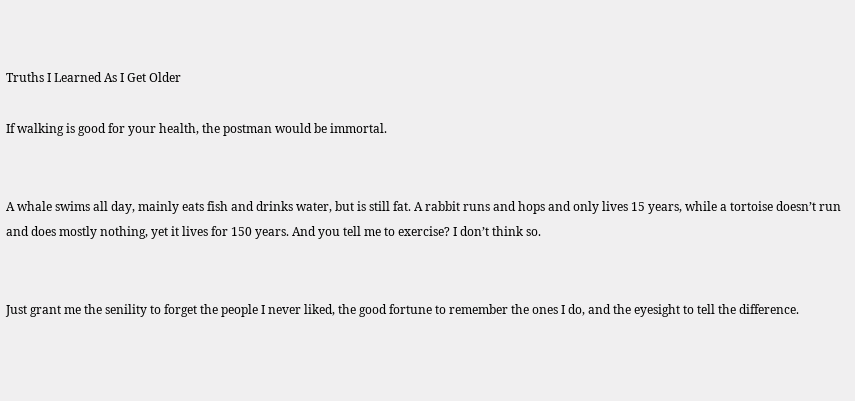Truths I Learned As I Get Older

If walking is good for your health, the postman would be immortal.


A whale swims all day, mainly eats fish and drinks water, but is still fat. A rabbit runs and hops and only lives 15 years, while a tortoise doesn’t run and does mostly nothing, yet it lives for 150 years. And you tell me to exercise? I don’t think so.


Just grant me the senility to forget the people I never liked, the good fortune to remember the ones I do, and the eyesight to tell the difference.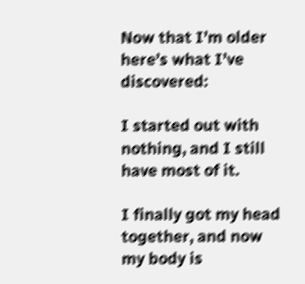Now that I’m older here’s what I’ve discovered:

I started out with nothing, and I still have most of it.

I finally got my head together, and now my body is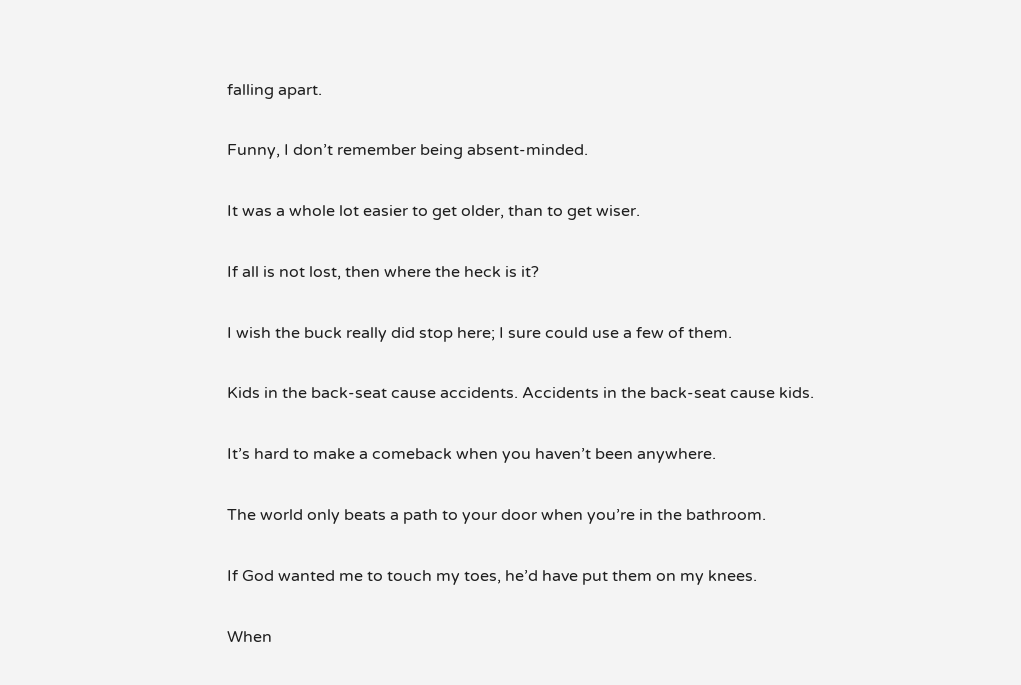falling apart.

Funny, I don’t remember being absent-minded.

It was a whole lot easier to get older, than to get wiser.

If all is not lost, then where the heck is it?

I wish the buck really did stop here; I sure could use a few of them.

Kids in the back-seat cause accidents. Accidents in the back-seat cause kids.

It’s hard to make a comeback when you haven’t been anywhere.

The world only beats a path to your door when you’re in the bathroom.

If God wanted me to touch my toes, he’d have put them on my knees.

When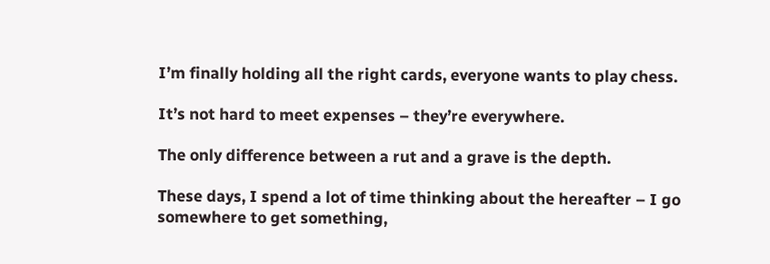I’m finally holding all the right cards, everyone wants to play chess.

It’s not hard to meet expenses – they’re everywhere.

The only difference between a rut and a grave is the depth.

These days, I spend a lot of time thinking about the hereafter – I go somewhere to get something,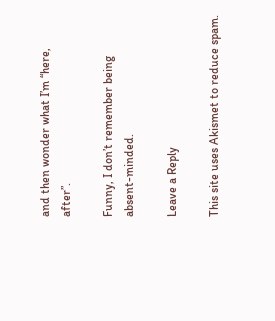and then wonder what I’m “here, after”.

Funny, I don’t remember being absent-minded.

Leave a Reply

This site uses Akismet to reduce spam.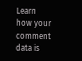Learn how your comment data is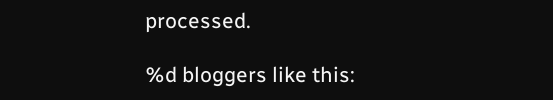processed.

%d bloggers like this: